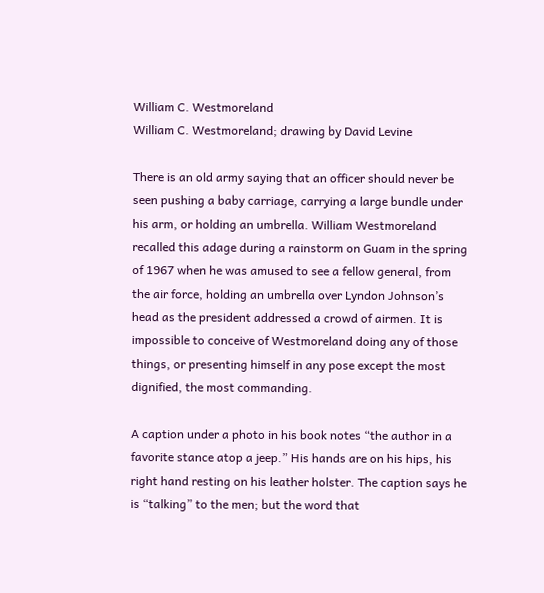William C. Westmoreland
William C. Westmoreland; drawing by David Levine

There is an old army saying that an officer should never be seen pushing a baby carriage, carrying a large bundle under his arm, or holding an umbrella. William Westmoreland recalled this adage during a rainstorm on Guam in the spring of 1967 when he was amused to see a fellow general, from the air force, holding an umbrella over Lyndon Johnson’s head as the president addressed a crowd of airmen. It is impossible to conceive of Westmoreland doing any of those things, or presenting himself in any pose except the most dignified, the most commanding.

A caption under a photo in his book notes “the author in a favorite stance atop a jeep.” His hands are on his hips, his right hand resting on his leather holster. The caption says he is “talking” to the men; but the word that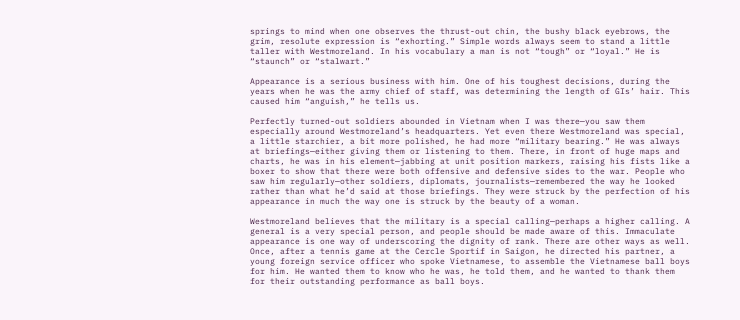springs to mind when one observes the thrust-out chin, the bushy black eyebrows, the grim, resolute expression is “exhorting.” Simple words always seem to stand a little taller with Westmoreland. In his vocabulary a man is not “tough” or “loyal.” He is “staunch” or “stalwart.”

Appearance is a serious business with him. One of his toughest decisions, during the years when he was the army chief of staff, was determining the length of GIs’ hair. This caused him “anguish,” he tells us.

Perfectly turned-out soldiers abounded in Vietnam when I was there—you saw them especially around Westmoreland’s headquarters. Yet even there Westmoreland was special, a little starchier, a bit more polished, he had more “military bearing.” He was always at briefings—either giving them or listening to them. There, in front of huge maps and charts, he was in his element—jabbing at unit position markers, raising his fists like a boxer to show that there were both offensive and defensive sides to the war. People who saw him regularly—other soldiers, diplomats, journalists—remembered the way he looked rather than what he’d said at those briefings. They were struck by the perfection of his appearance in much the way one is struck by the beauty of a woman.

Westmoreland believes that the military is a special calling—perhaps a higher calling. A general is a very special person, and people should be made aware of this. Immaculate appearance is one way of underscoring the dignity of rank. There are other ways as well. Once, after a tennis game at the Cercle Sportif in Saigon, he directed his partner, a young foreign service officer who spoke Vietnamese, to assemble the Vietnamese ball boys for him. He wanted them to know who he was, he told them, and he wanted to thank them for their outstanding performance as ball boys.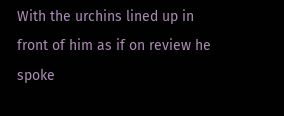With the urchins lined up in front of him as if on review he spoke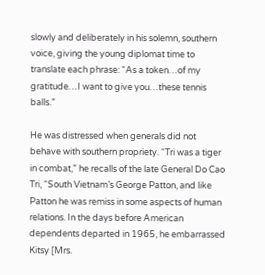slowly and deliberately in his solemn, southern voice, giving the young diplomat time to translate each phrase: “As a token…of my gratitude…I want to give you…these tennis balls.”

He was distressed when generals did not behave with southern propriety. “Tri was a tiger in combat,” he recalls of the late General Do Cao Tri, “South Vietnam’s George Patton, and like Patton he was remiss in some aspects of human relations. In the days before American dependents departed in 1965, he embarrassed Kitsy [Mrs.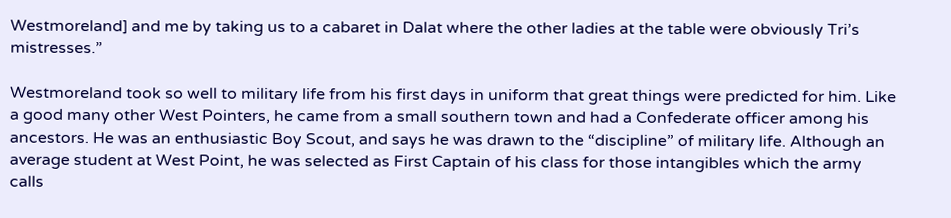Westmoreland] and me by taking us to a cabaret in Dalat where the other ladies at the table were obviously Tri’s mistresses.”

Westmoreland took so well to military life from his first days in uniform that great things were predicted for him. Like a good many other West Pointers, he came from a small southern town and had a Confederate officer among his ancestors. He was an enthusiastic Boy Scout, and says he was drawn to the “discipline” of military life. Although an average student at West Point, he was selected as First Captain of his class for those intangibles which the army calls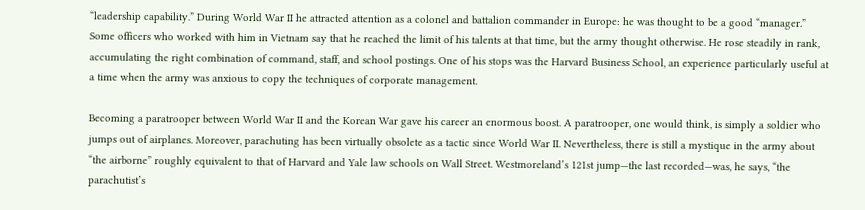“leadership capability.” During World War II he attracted attention as a colonel and battalion commander in Europe: he was thought to be a good “manager.” Some officers who worked with him in Vietnam say that he reached the limit of his talents at that time, but the army thought otherwise. He rose steadily in rank, accumulating the right combination of command, staff, and school postings. One of his stops was the Harvard Business School, an experience particularly useful at a time when the army was anxious to copy the techniques of corporate management.

Becoming a paratrooper between World War II and the Korean War gave his career an enormous boost. A paratrooper, one would think, is simply a soldier who jumps out of airplanes. Moreover, parachuting has been virtually obsolete as a tactic since World War II. Nevertheless, there is still a mystique in the army about “the airborne” roughly equivalent to that of Harvard and Yale law schools on Wall Street. Westmoreland’s 121st jump—the last recorded—was, he says, “the parachutist’s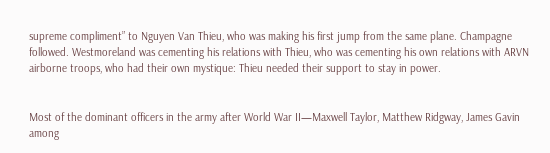supreme compliment” to Nguyen Van Thieu, who was making his first jump from the same plane. Champagne followed. Westmoreland was cementing his relations with Thieu, who was cementing his own relations with ARVN airborne troops, who had their own mystique: Thieu needed their support to stay in power.


Most of the dominant officers in the army after World War II—Maxwell Taylor, Matthew Ridgway, James Gavin among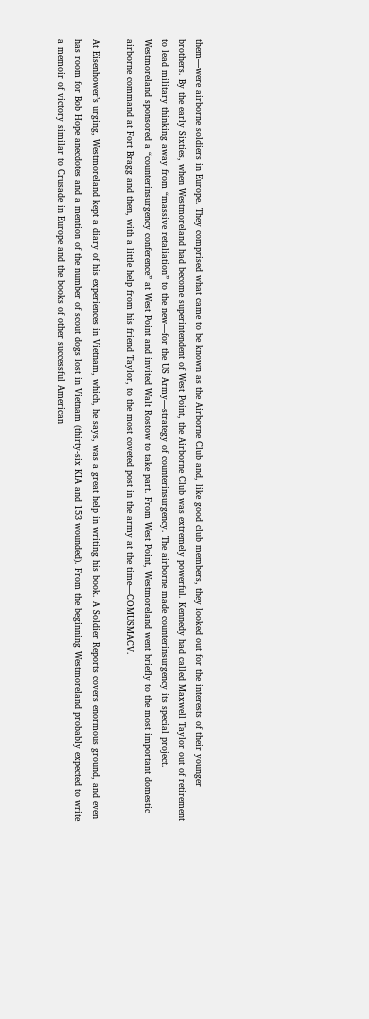them—were airborne soldiers in Europe. They comprised what came to be known as the Airborne Club and, like good club members, they looked out for the interests of their younger brothers. By the early Sixties, when Westmoreland had become superintendent of West Point, the Airborne Club was extremely powerful. Kennedy had called Maxwell Taylor out of retirement to lead military thinking away from “massive retaliation” to the new—for the US Army—strategy of counterinsurgency. The airborne made counterinsurgency its special project. Westmoreland sponsored a “counterinsurgency conference” at West Point and invited Walt Rostow to take part. From West Point, Westmoreland went briefly to the most important domestic airborne command at Fort Bragg and then, with a little help from his friend Taylor, to the most coveted post in the army at the time—COMUSMACV.

At Eisenhower’s urging, Westmoreland kept a diary of his experiences in Vietnam, which, he says, was a great help in writing his book. A Soldier Reports covers enormous ground, and even has room for Bob Hope anecdotes and a mention of the number of scout dogs lost in Vietnam (thirty-six KIA and 153 wounded). From the beginning Westmoreland probably expected to write a memoir of victory similar to Crusade in Europe and the books of other successful American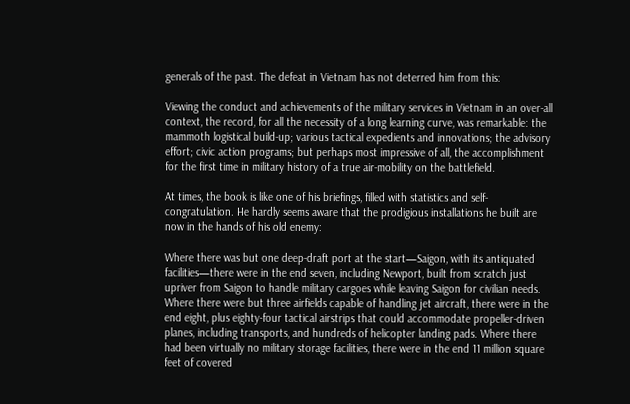generals of the past. The defeat in Vietnam has not deterred him from this:

Viewing the conduct and achievements of the military services in Vietnam in an over-all context, the record, for all the necessity of a long learning curve, was remarkable: the mammoth logistical build-up; various tactical expedients and innovations; the advisory effort; civic action programs; but perhaps most impressive of all, the accomplishment for the first time in military history of a true air-mobility on the battlefield.

At times, the book is like one of his briefings, filled with statistics and self-congratulation. He hardly seems aware that the prodigious installations he built are now in the hands of his old enemy:

Where there was but one deep-draft port at the start—Saigon, with its antiquated facilities—there were in the end seven, including Newport, built from scratch just upriver from Saigon to handle military cargoes while leaving Saigon for civilian needs. Where there were but three airfields capable of handling jet aircraft, there were in the end eight, plus eighty-four tactical airstrips that could accommodate propeller-driven planes, including transports, and hundreds of helicopter landing pads. Where there had been virtually no military storage facilities, there were in the end 11 million square feet of covered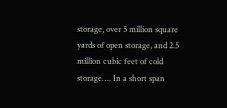storage, over 5 million square yards of open storage, and 2.5 million cubic feet of cold storage…. In a short span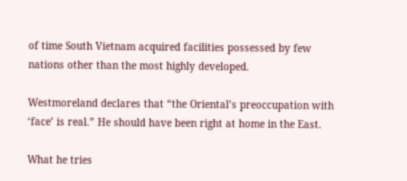of time South Vietnam acquired facilities possessed by few nations other than the most highly developed.

Westmoreland declares that “the Oriental’s preoccupation with ‘face’ is real.” He should have been right at home in the East.

What he tries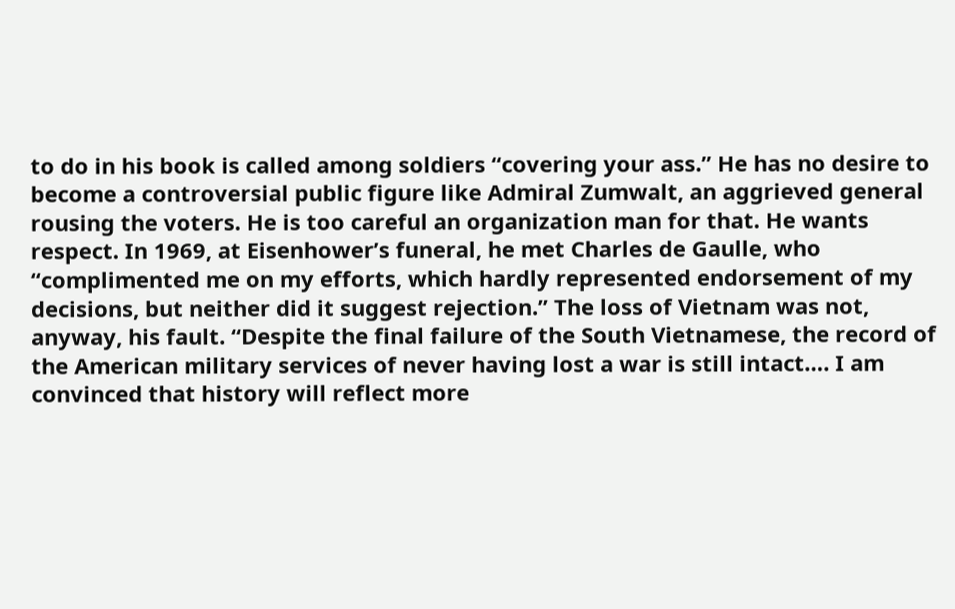to do in his book is called among soldiers “covering your ass.” He has no desire to become a controversial public figure like Admiral Zumwalt, an aggrieved general rousing the voters. He is too careful an organization man for that. He wants respect. In 1969, at Eisenhower’s funeral, he met Charles de Gaulle, who “complimented me on my efforts, which hardly represented endorsement of my decisions, but neither did it suggest rejection.” The loss of Vietnam was not, anyway, his fault. “Despite the final failure of the South Vietnamese, the record of the American military services of never having lost a war is still intact…. I am convinced that history will reflect more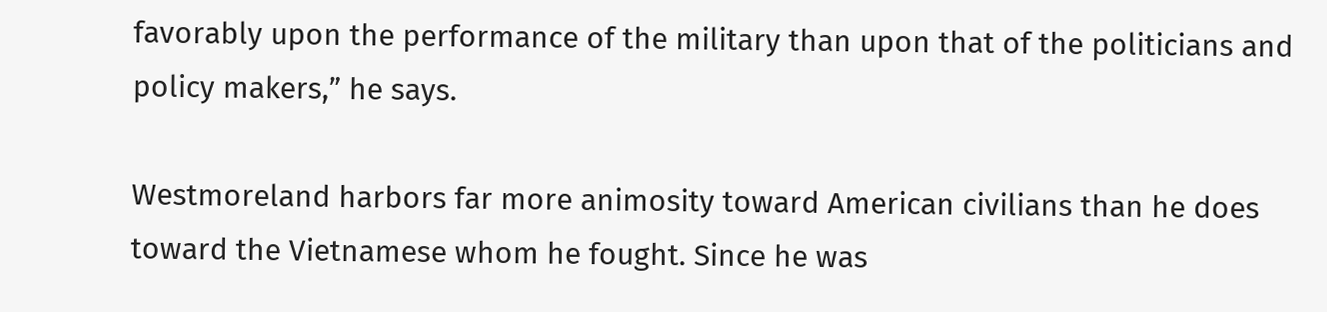favorably upon the performance of the military than upon that of the politicians and policy makers,” he says.

Westmoreland harbors far more animosity toward American civilians than he does toward the Vietnamese whom he fought. Since he was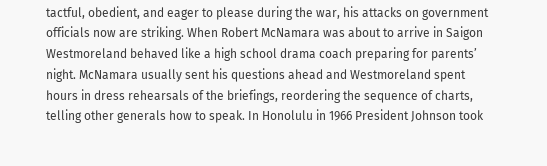tactful, obedient, and eager to please during the war, his attacks on government officials now are striking. When Robert McNamara was about to arrive in Saigon Westmoreland behaved like a high school drama coach preparing for parents’ night. McNamara usually sent his questions ahead and Westmoreland spent hours in dress rehearsals of the briefings, reordering the sequence of charts, telling other generals how to speak. In Honolulu in 1966 President Johnson took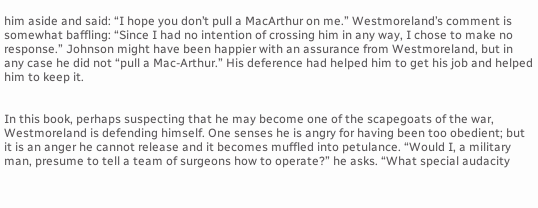him aside and said: “I hope you don’t pull a MacArthur on me.” Westmoreland’s comment is somewhat baffling: “Since I had no intention of crossing him in any way, I chose to make no response.” Johnson might have been happier with an assurance from Westmoreland, but in any case he did not “pull a Mac-Arthur.” His deference had helped him to get his job and helped him to keep it.


In this book, perhaps suspecting that he may become one of the scapegoats of the war, Westmoreland is defending himself. One senses he is angry for having been too obedient; but it is an anger he cannot release and it becomes muffled into petulance. “Would I, a military man, presume to tell a team of surgeons how to operate?” he asks. “What special audacity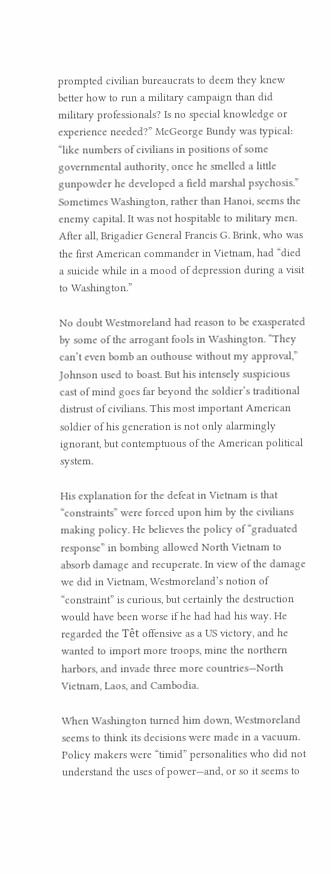prompted civilian bureaucrats to deem they knew better how to run a military campaign than did military professionals? Is no special knowledge or experience needed?” McGeorge Bundy was typical: “like numbers of civilians in positions of some governmental authority, once he smelled a little gunpowder he developed a field marshal psychosis.” Sometimes Washington, rather than Hanoi, seems the enemy capital. It was not hospitable to military men. After all, Brigadier General Francis G. Brink, who was the first American commander in Vietnam, had “died a suicide while in a mood of depression during a visit to Washington.”

No doubt Westmoreland had reason to be exasperated by some of the arrogant fools in Washington. “They can’t even bomb an outhouse without my approval,” Johnson used to boast. But his intensely suspicious cast of mind goes far beyond the soldier’s traditional distrust of civilians. This most important American soldier of his generation is not only alarmingly ignorant, but contemptuous of the American political system.

His explanation for the defeat in Vietnam is that “constraints” were forced upon him by the civilians making policy. He believes the policy of “graduated response” in bombing allowed North Vietnam to absorb damage and recuperate. In view of the damage we did in Vietnam, Westmoreland’s notion of “constraint” is curious, but certainly the destruction would have been worse if he had had his way. He regarded the Têt offensive as a US victory, and he wanted to import more troops, mine the northern harbors, and invade three more countries—North Vietnam, Laos, and Cambodia.

When Washington turned him down, Westmoreland seems to think its decisions were made in a vacuum. Policy makers were “timid” personalities who did not understand the uses of power—and, or so it seems to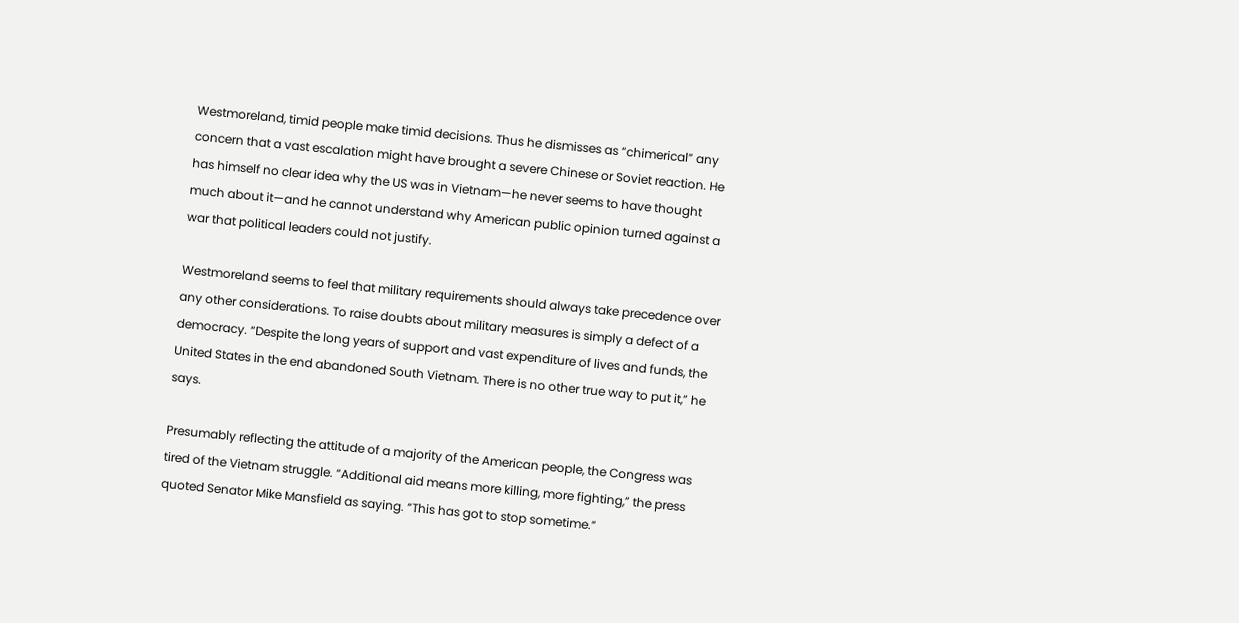Westmoreland, timid people make timid decisions. Thus he dismisses as “chimerical” any concern that a vast escalation might have brought a severe Chinese or Soviet reaction. He has himself no clear idea why the US was in Vietnam—he never seems to have thought much about it—and he cannot understand why American public opinion turned against a war that political leaders could not justify.

Westmoreland seems to feel that military requirements should always take precedence over any other considerations. To raise doubts about military measures is simply a defect of a democracy. “Despite the long years of support and vast expenditure of lives and funds, the United States in the end abandoned South Vietnam. There is no other true way to put it,” he says.

Presumably reflecting the attitude of a majority of the American people, the Congress was tired of the Vietnam struggle. “Additional aid means more killing, more fighting,” the press quoted Senator Mike Mansfield as saying. “This has got to stop sometime.”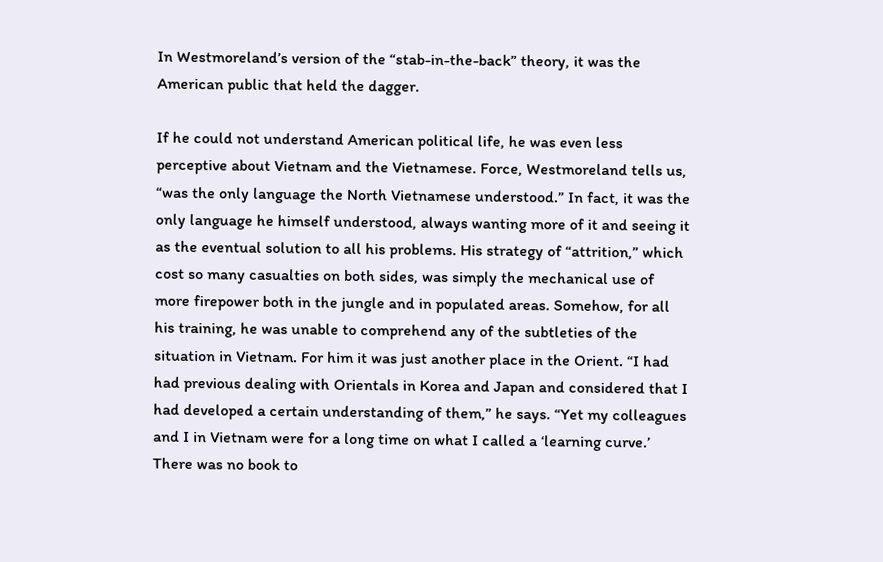In Westmoreland’s version of the “stab-in-the-back” theory, it was the American public that held the dagger.

If he could not understand American political life, he was even less perceptive about Vietnam and the Vietnamese. Force, Westmoreland tells us, “was the only language the North Vietnamese understood.” In fact, it was the only language he himself understood, always wanting more of it and seeing it as the eventual solution to all his problems. His strategy of “attrition,” which cost so many casualties on both sides, was simply the mechanical use of more firepower both in the jungle and in populated areas. Somehow, for all his training, he was unable to comprehend any of the subtleties of the situation in Vietnam. For him it was just another place in the Orient. “I had had previous dealing with Orientals in Korea and Japan and considered that I had developed a certain understanding of them,” he says. “Yet my colleagues and I in Vietnam were for a long time on what I called a ‘learning curve.’ There was no book to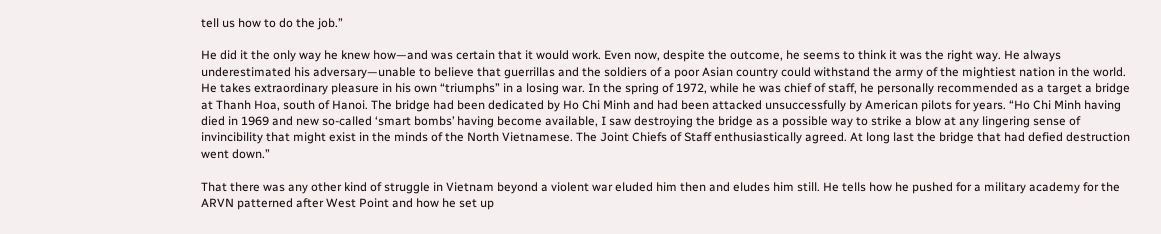tell us how to do the job.”

He did it the only way he knew how—and was certain that it would work. Even now, despite the outcome, he seems to think it was the right way. He always underestimated his adversary—unable to believe that guerrillas and the soldiers of a poor Asian country could withstand the army of the mightiest nation in the world. He takes extraordinary pleasure in his own “triumphs” in a losing war. In the spring of 1972, while he was chief of staff, he personally recommended as a target a bridge at Thanh Hoa, south of Hanoi. The bridge had been dedicated by Ho Chi Minh and had been attacked unsuccessfully by American pilots for years. “Ho Chi Minh having died in 1969 and new so-called ‘smart bombs’ having become available, I saw destroying the bridge as a possible way to strike a blow at any lingering sense of invincibility that might exist in the minds of the North Vietnamese. The Joint Chiefs of Staff enthusiastically agreed. At long last the bridge that had defied destruction went down.”

That there was any other kind of struggle in Vietnam beyond a violent war eluded him then and eludes him still. He tells how he pushed for a military academy for the ARVN patterned after West Point and how he set up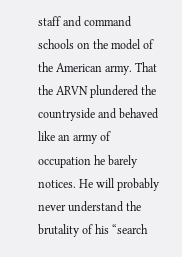staff and command schools on the model of the American army. That the ARVN plundered the countryside and behaved like an army of occupation he barely notices. He will probably never understand the brutality of his “search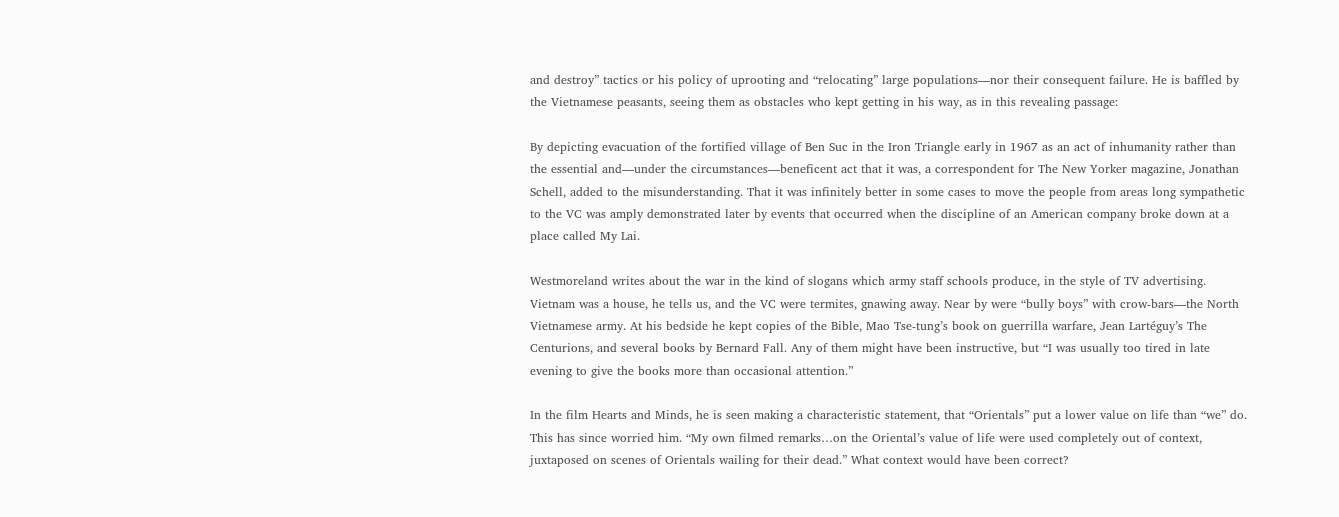and destroy” tactics or his policy of uprooting and “relocating” large populations—nor their consequent failure. He is baffled by the Vietnamese peasants, seeing them as obstacles who kept getting in his way, as in this revealing passage:

By depicting evacuation of the fortified village of Ben Suc in the Iron Triangle early in 1967 as an act of inhumanity rather than the essential and—under the circumstances—beneficent act that it was, a correspondent for The New Yorker magazine, Jonathan Schell, added to the misunderstanding. That it was infinitely better in some cases to move the people from areas long sympathetic to the VC was amply demonstrated later by events that occurred when the discipline of an American company broke down at a place called My Lai.

Westmoreland writes about the war in the kind of slogans which army staff schools produce, in the style of TV advertising. Vietnam was a house, he tells us, and the VC were termites, gnawing away. Near by were “bully boys” with crow-bars—the North Vietnamese army. At his bedside he kept copies of the Bible, Mao Tse-tung’s book on guerrilla warfare, Jean Lartéguy’s The Centurions, and several books by Bernard Fall. Any of them might have been instructive, but “I was usually too tired in late evening to give the books more than occasional attention.”

In the film Hearts and Minds, he is seen making a characteristic statement, that “Orientals” put a lower value on life than “we” do. This has since worried him. “My own filmed remarks…on the Oriental’s value of life were used completely out of context, juxtaposed on scenes of Orientals wailing for their dead.” What context would have been correct?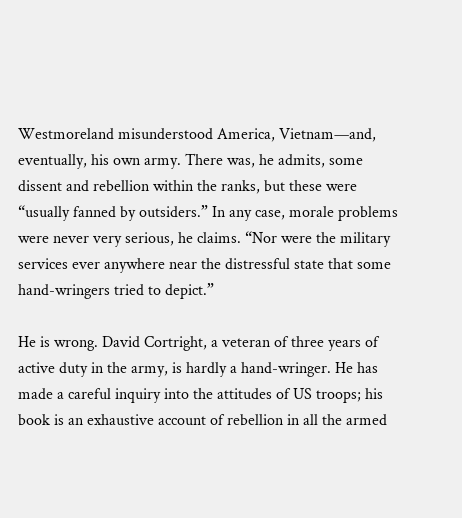Westmoreland misunderstood America, Vietnam—and, eventually, his own army. There was, he admits, some dissent and rebellion within the ranks, but these were “usually fanned by outsiders.” In any case, morale problems were never very serious, he claims. “Nor were the military services ever anywhere near the distressful state that some hand-wringers tried to depict.”

He is wrong. David Cortright, a veteran of three years of active duty in the army, is hardly a hand-wringer. He has made a careful inquiry into the attitudes of US troops; his book is an exhaustive account of rebellion in all the armed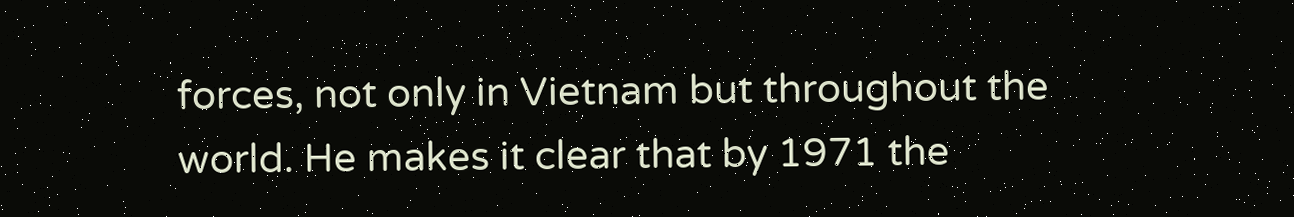forces, not only in Vietnam but throughout the world. He makes it clear that by 1971 the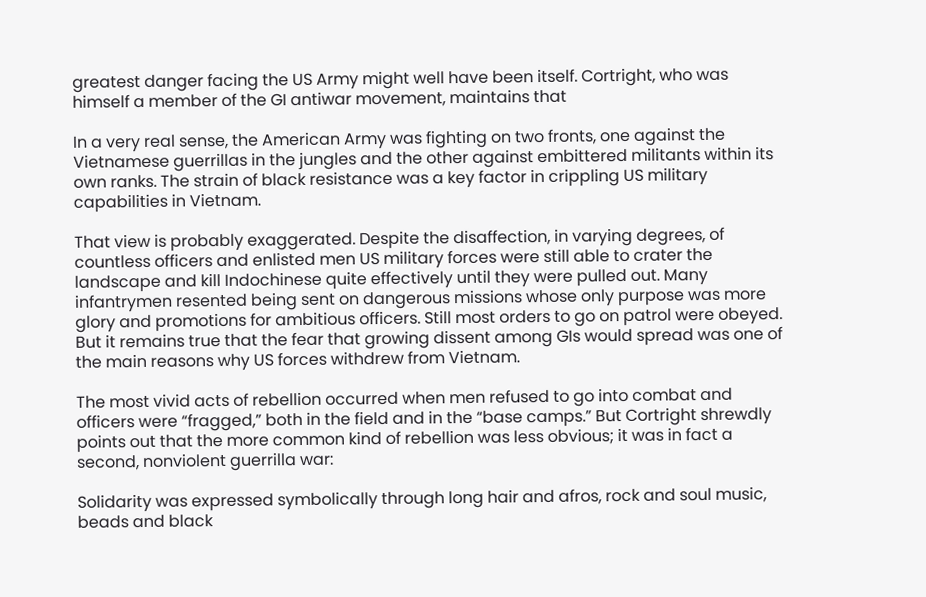greatest danger facing the US Army might well have been itself. Cortright, who was himself a member of the GI antiwar movement, maintains that

In a very real sense, the American Army was fighting on two fronts, one against the Vietnamese guerrillas in the jungles and the other against embittered militants within its own ranks. The strain of black resistance was a key factor in crippling US military capabilities in Vietnam.

That view is probably exaggerated. Despite the disaffection, in varying degrees, of countless officers and enlisted men US military forces were still able to crater the landscape and kill Indochinese quite effectively until they were pulled out. Many infantrymen resented being sent on dangerous missions whose only purpose was more glory and promotions for ambitious officers. Still most orders to go on patrol were obeyed. But it remains true that the fear that growing dissent among GIs would spread was one of the main reasons why US forces withdrew from Vietnam.

The most vivid acts of rebellion occurred when men refused to go into combat and officers were “fragged,” both in the field and in the “base camps.” But Cortright shrewdly points out that the more common kind of rebellion was less obvious; it was in fact a second, nonviolent guerrilla war:

Solidarity was expressed symbolically through long hair and afros, rock and soul music, beads and black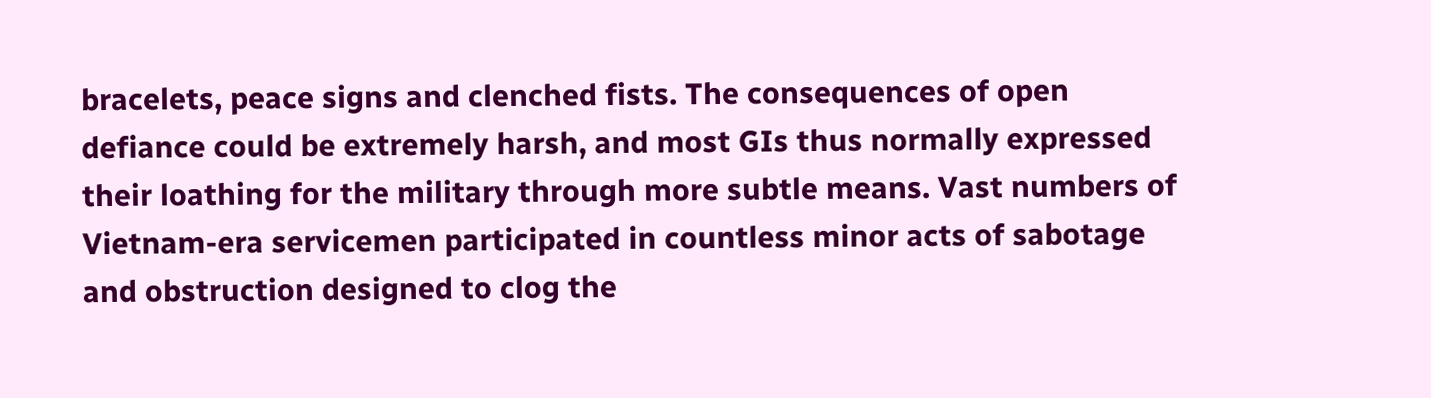bracelets, peace signs and clenched fists. The consequences of open defiance could be extremely harsh, and most GIs thus normally expressed their loathing for the military through more subtle means. Vast numbers of Vietnam-era servicemen participated in countless minor acts of sabotage and obstruction designed to clog the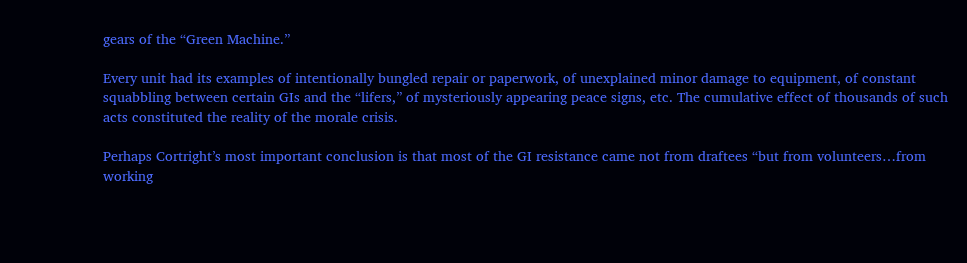gears of the “Green Machine.”

Every unit had its examples of intentionally bungled repair or paperwork, of unexplained minor damage to equipment, of constant squabbling between certain GIs and the “lifers,” of mysteriously appearing peace signs, etc. The cumulative effect of thousands of such acts constituted the reality of the morale crisis.

Perhaps Cortright’s most important conclusion is that most of the GI resistance came not from draftees “but from volunteers…from working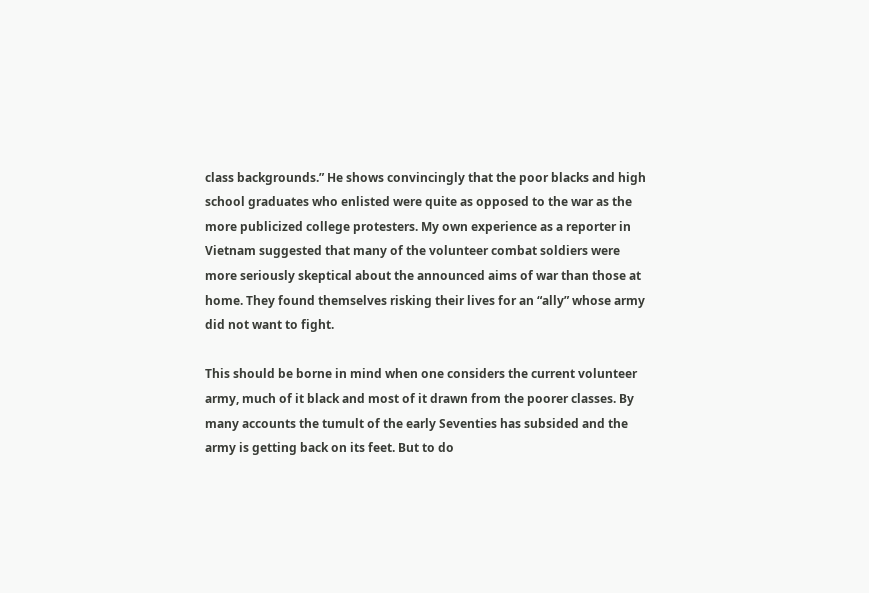class backgrounds.” He shows convincingly that the poor blacks and high school graduates who enlisted were quite as opposed to the war as the more publicized college protesters. My own experience as a reporter in Vietnam suggested that many of the volunteer combat soldiers were more seriously skeptical about the announced aims of war than those at home. They found themselves risking their lives for an “ally” whose army did not want to fight.

This should be borne in mind when one considers the current volunteer army, much of it black and most of it drawn from the poorer classes. By many accounts the tumult of the early Seventies has subsided and the army is getting back on its feet. But to do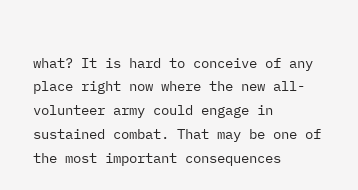what? It is hard to conceive of any place right now where the new all-volunteer army could engage in sustained combat. That may be one of the most important consequences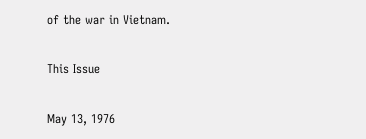of the war in Vietnam.

This Issue

May 13, 1976